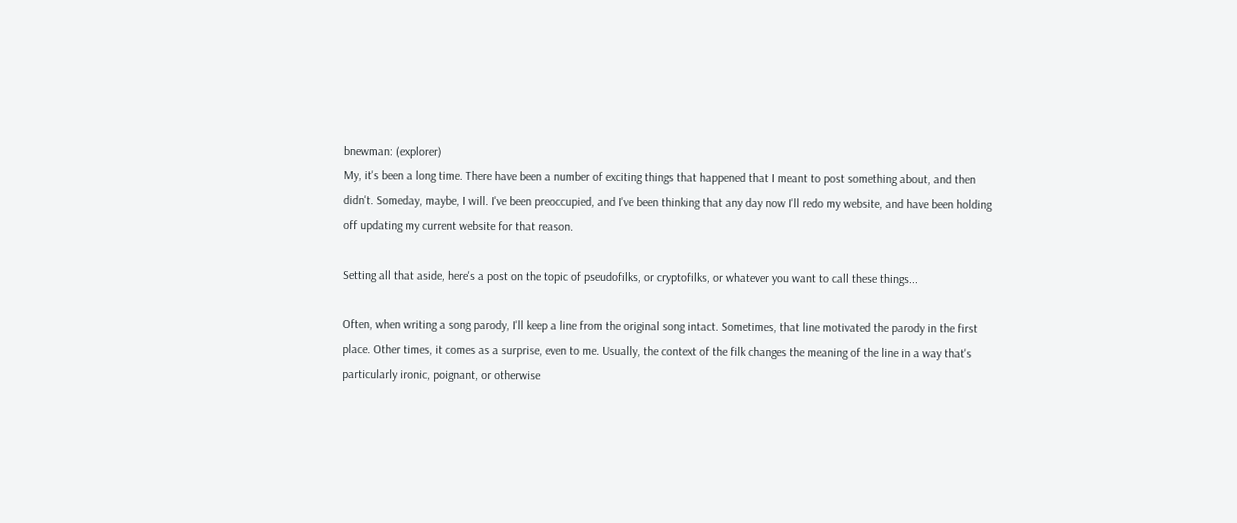bnewman: (explorer)
My, it's been a long time. There have been a number of exciting things that happened that I meant to post something about, and then didn't. Someday, maybe, I will. I've been preoccupied, and I've been thinking that any day now I'll redo my website, and have been holding off updating my current website for that reason.

Setting all that aside, here's a post on the topic of pseudofilks, or cryptofilks, or whatever you want to call these things...

Often, when writing a song parody, I'll keep a line from the original song intact. Sometimes, that line motivated the parody in the first place. Other times, it comes as a surprise, even to me. Usually, the context of the filk changes the meaning of the line in a way that's particularly ironic, poignant, or otherwise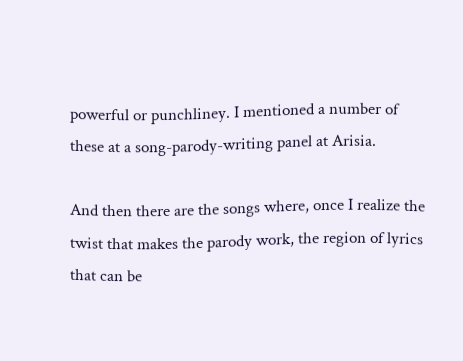powerful or punchliney. I mentioned a number of these at a song-parody-writing panel at Arisia.

And then there are the songs where, once I realize the twist that makes the parody work, the region of lyrics that can be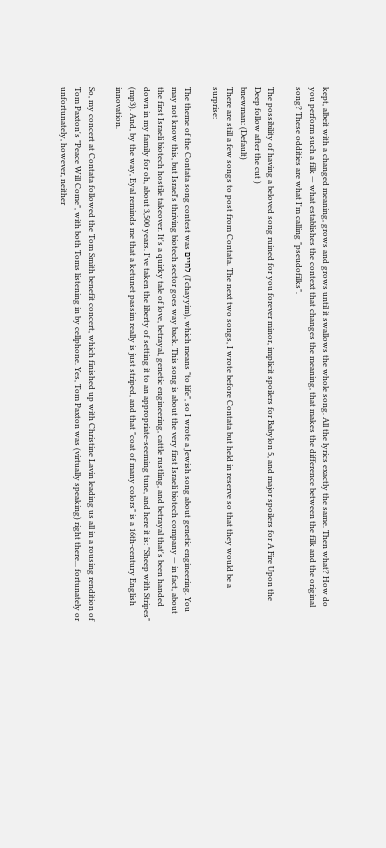kept, albeit with a changed meaning, grows and grows until it swallows the whole song. All the lyrics exactly the same. Then what? How do you perform such a filk — what establishes the context that changes the meaning, that makes the difference between the filk and the original song? These oddities are what I'm calling "pseudofilks".

The possibility of having a beloved song ruined for you forever minor, implicit spoilers for Babylon 5, and major spoilers for A Fire Upon the Deep follow after the cut )
bnewman: (Default)
There are still a few songs to post from Contata. The next two songs, I wrote before Contata but held in reserve so that they would be a surprise:

The theme of the Contata song contest was לחיים (l'chayyim), which means "to life", so I wrote a Jewish song about genetic engineering. You may not know this, but Israel's thriving biotech sector goes way back. This song is about the very first Israeli biotech company — in fact, about the first Israeli biotech hostile takeover. It's a quirky tale of love, betrayal, genetic engineering, cattle rustling, and betrayal that's been handed down in my family for oh, about 3,500 years. I've taken the liberty of setting it to an appropriate-seeming tune, and here it is: "Sheep with Stripes" (mp3). And, by the way, Eyal reminds me that a ketunet passim really is just striped, and that "coat of many colors" is a 16th-century English innovation.

So, my concert at Contata followed the Tom Smith benefit concert, which finished up with Christine Lavin leading us all in a rousing rendition of Tom Paxton's "Peace Will Come", with both Toms listening in by cellphone. Yes, Tom Paxton was (virtually speaking) right there... fortunately or unfortunately, however, neither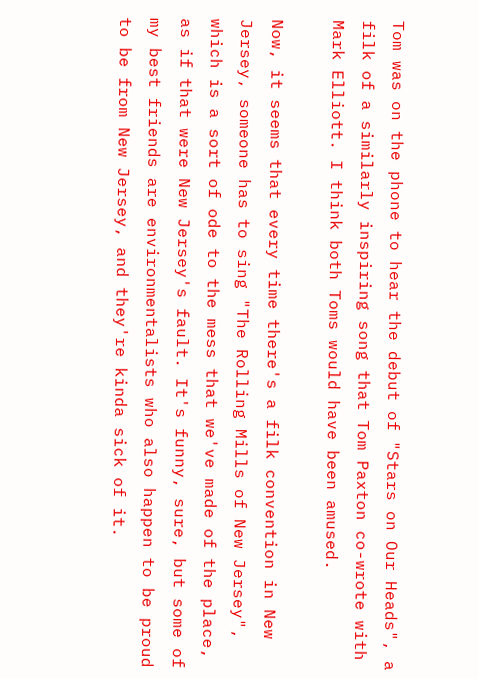Tom was on the phone to hear the debut of "Stars on Our Heads", a filk of a similarly inspiring song that Tom Paxton co-wrote with Mark Elliott. I think both Toms would have been amused.

Now, it seems that every time there's a filk convention in New Jersey, someone has to sing "The Rolling Mills of New Jersey", which is a sort of ode to the mess that we've made of the place, as if that were New Jersey's fault. It's funny, sure, but some of my best friends are environmentalists who also happen to be proud to be from New Jersey, and they're kinda sick of it.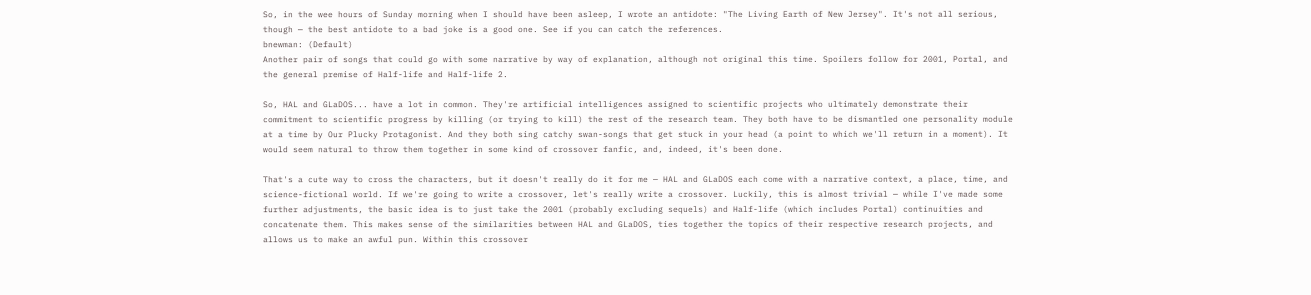So, in the wee hours of Sunday morning when I should have been asleep, I wrote an antidote: "The Living Earth of New Jersey". It's not all serious, though — the best antidote to a bad joke is a good one. See if you can catch the references.
bnewman: (Default)
Another pair of songs that could go with some narrative by way of explanation, although not original this time. Spoilers follow for 2001, Portal, and the general premise of Half-life and Half-life 2.

So, HAL and GLaDOS... have a lot in common. They're artificial intelligences assigned to scientific projects who ultimately demonstrate their commitment to scientific progress by killing (or trying to kill) the rest of the research team. They both have to be dismantled one personality module at a time by Our Plucky Protagonist. And they both sing catchy swan-songs that get stuck in your head (a point to which we'll return in a moment). It would seem natural to throw them together in some kind of crossover fanfic, and, indeed, it's been done.

That's a cute way to cross the characters, but it doesn't really do it for me — HAL and GLaDOS each come with a narrative context, a place, time, and science-fictional world. If we're going to write a crossover, let's really write a crossover. Luckily, this is almost trivial — while I've made some further adjustments, the basic idea is to just take the 2001 (probably excluding sequels) and Half-life (which includes Portal) continuities and concatenate them. This makes sense of the similarities between HAL and GLaDOS, ties together the topics of their respective research projects, and allows us to make an awful pun. Within this crossover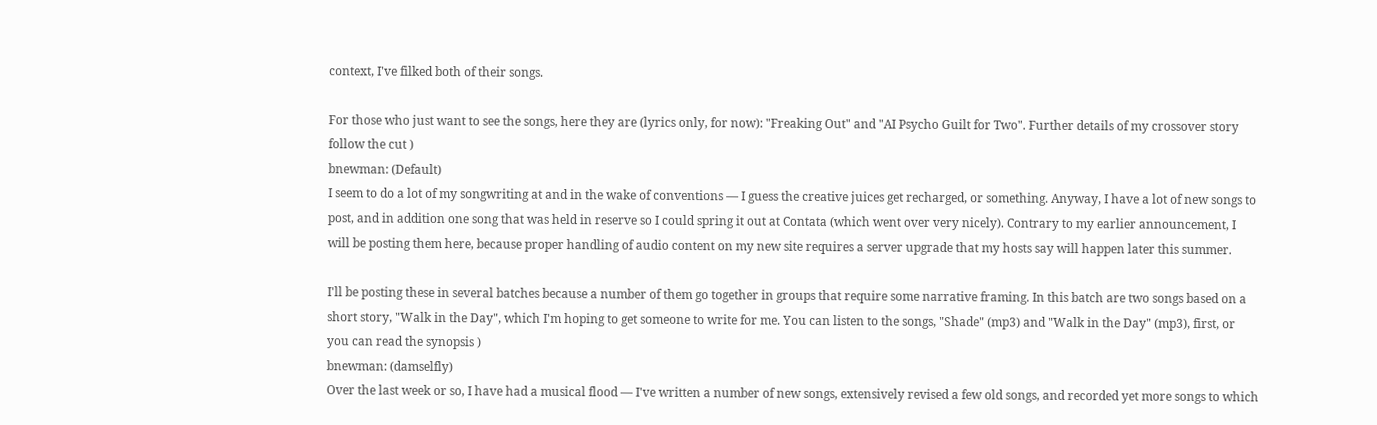context, I've filked both of their songs.

For those who just want to see the songs, here they are (lyrics only, for now): "Freaking Out" and "AI Psycho Guilt for Two". Further details of my crossover story follow the cut )
bnewman: (Default)
I seem to do a lot of my songwriting at and in the wake of conventions — I guess the creative juices get recharged, or something. Anyway, I have a lot of new songs to post, and in addition one song that was held in reserve so I could spring it out at Contata (which went over very nicely). Contrary to my earlier announcement, I will be posting them here, because proper handling of audio content on my new site requires a server upgrade that my hosts say will happen later this summer.

I'll be posting these in several batches because a number of them go together in groups that require some narrative framing. In this batch are two songs based on a short story, "Walk in the Day", which I'm hoping to get someone to write for me. You can listen to the songs, "Shade" (mp3) and "Walk in the Day" (mp3), first, or you can read the synopsis )
bnewman: (damselfly)
Over the last week or so, I have had a musical flood — I've written a number of new songs, extensively revised a few old songs, and recorded yet more songs to which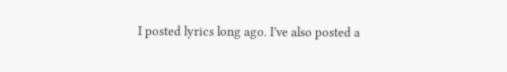I posted lyrics long ago. I've also posted a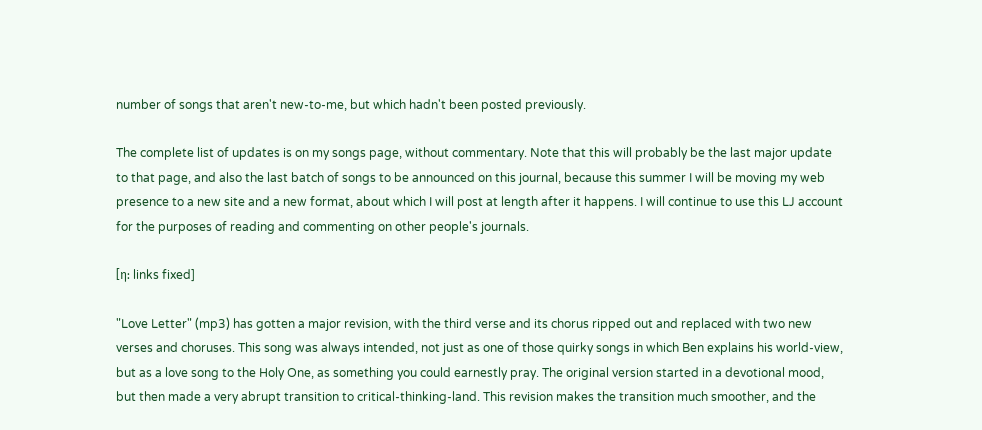number of songs that aren't new-to-me, but which hadn't been posted previously.

The complete list of updates is on my songs page, without commentary. Note that this will probably be the last major update to that page, and also the last batch of songs to be announced on this journal, because this summer I will be moving my web presence to a new site and a new format, about which I will post at length after it happens. I will continue to use this LJ account for the purposes of reading and commenting on other people's journals.

[η: links fixed]

"Love Letter" (mp3) has gotten a major revision, with the third verse and its chorus ripped out and replaced with two new verses and choruses. This song was always intended, not just as one of those quirky songs in which Ben explains his world-view, but as a love song to the Holy One, as something you could earnestly pray. The original version started in a devotional mood, but then made a very abrupt transition to critical-thinking-land. This revision makes the transition much smoother, and the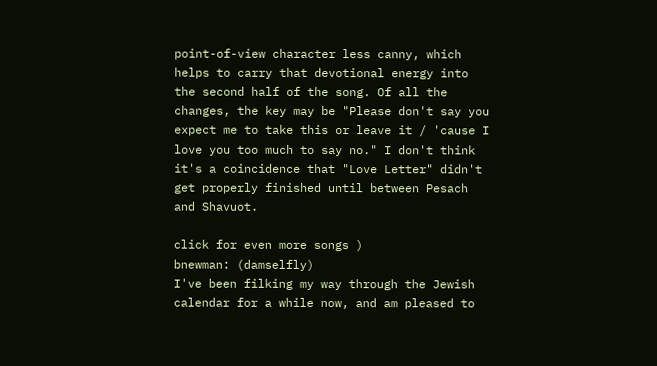point-of-view character less canny, which helps to carry that devotional energy into the second half of the song. Of all the changes, the key may be "Please don't say you expect me to take this or leave it / 'cause I love you too much to say no." I don't think it's a coincidence that "Love Letter" didn't get properly finished until between Pesach and Shavuot.

click for even more songs )
bnewman: (damselfly)
I've been filking my way through the Jewish calendar for a while now, and am pleased to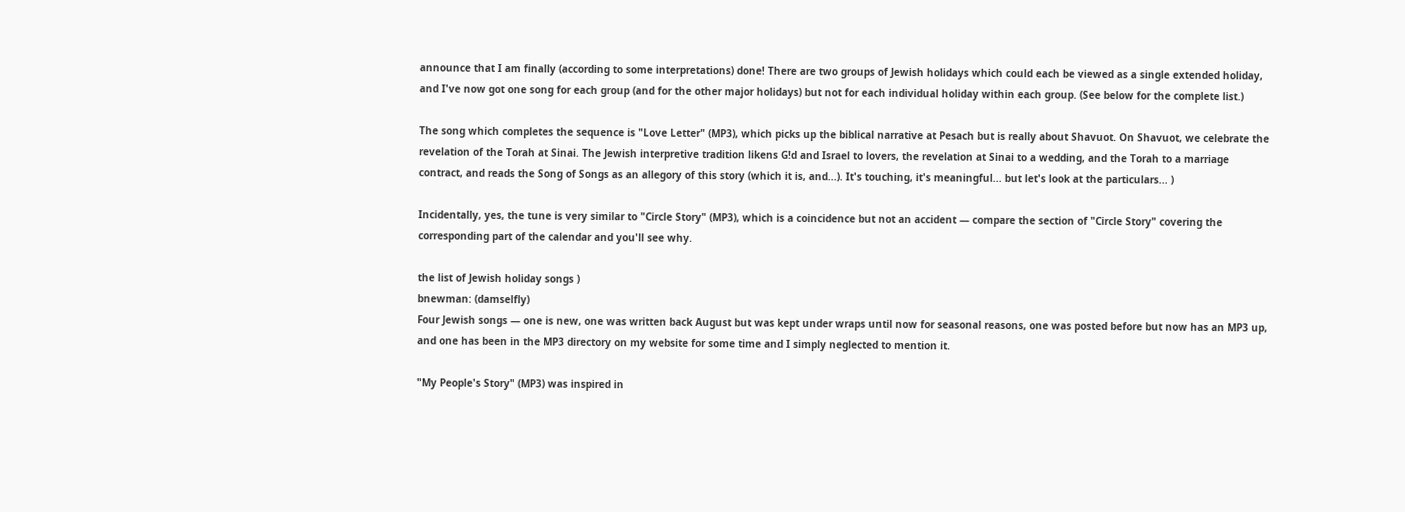announce that I am finally (according to some interpretations) done! There are two groups of Jewish holidays which could each be viewed as a single extended holiday, and I've now got one song for each group (and for the other major holidays) but not for each individual holiday within each group. (See below for the complete list.)

The song which completes the sequence is "Love Letter" (MP3), which picks up the biblical narrative at Pesach but is really about Shavuot. On Shavuot, we celebrate the revelation of the Torah at Sinai. The Jewish interpretive tradition likens G!d and Israel to lovers, the revelation at Sinai to a wedding, and the Torah to a marriage contract, and reads the Song of Songs as an allegory of this story (which it is, and...). It's touching, it's meaningful... but let's look at the particulars... )

Incidentally, yes, the tune is very similar to "Circle Story" (MP3), which is a coincidence but not an accident — compare the section of "Circle Story" covering the corresponding part of the calendar and you'll see why.

the list of Jewish holiday songs )
bnewman: (damselfly)
Four Jewish songs — one is new, one was written back August but was kept under wraps until now for seasonal reasons, one was posted before but now has an MP3 up, and one has been in the MP3 directory on my website for some time and I simply neglected to mention it.

"My People's Story" (MP3) was inspired in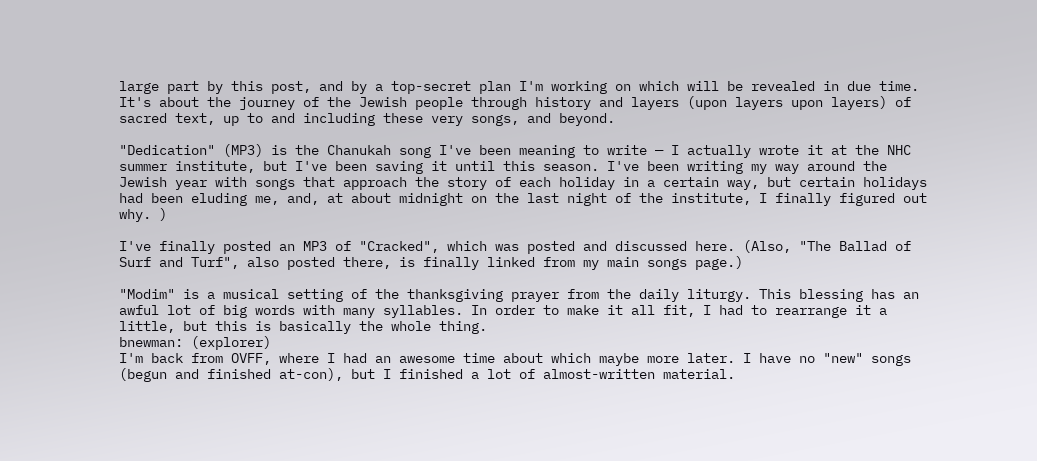large part by this post, and by a top-secret plan I'm working on which will be revealed in due time. It's about the journey of the Jewish people through history and layers (upon layers upon layers) of sacred text, up to and including these very songs, and beyond.

"Dedication" (MP3) is the Chanukah song I've been meaning to write — I actually wrote it at the NHC summer institute, but I've been saving it until this season. I've been writing my way around the Jewish year with songs that approach the story of each holiday in a certain way, but certain holidays had been eluding me, and, at about midnight on the last night of the institute, I finally figured out why. )

I've finally posted an MP3 of "Cracked", which was posted and discussed here. (Also, "The Ballad of Surf and Turf", also posted there, is finally linked from my main songs page.)

"Modim" is a musical setting of the thanksgiving prayer from the daily liturgy. This blessing has an awful lot of big words with many syllables. In order to make it all fit, I had to rearrange it a little, but this is basically the whole thing.
bnewman: (explorer)
I'm back from OVFF, where I had an awesome time about which maybe more later. I have no "new" songs (begun and finished at-con), but I finished a lot of almost-written material.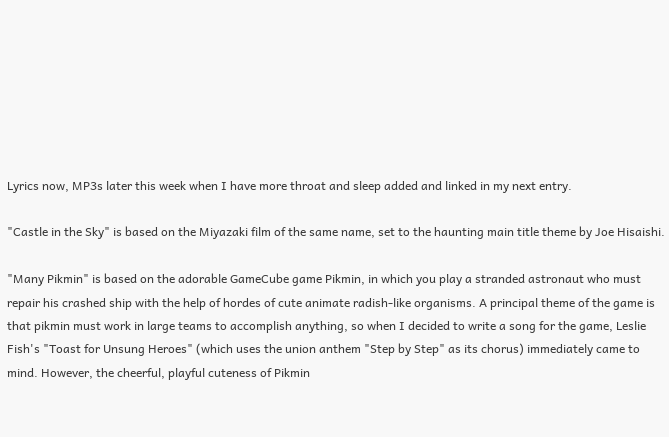Lyrics now, MP3s later this week when I have more throat and sleep added and linked in my next entry.

"Castle in the Sky" is based on the Miyazaki film of the same name, set to the haunting main title theme by Joe Hisaishi.

"Many Pikmin" is based on the adorable GameCube game Pikmin, in which you play a stranded astronaut who must repair his crashed ship with the help of hordes of cute animate radish-like organisms. A principal theme of the game is that pikmin must work in large teams to accomplish anything, so when I decided to write a song for the game, Leslie Fish's "Toast for Unsung Heroes" (which uses the union anthem "Step by Step" as its chorus) immediately came to mind. However, the cheerful, playful cuteness of Pikmin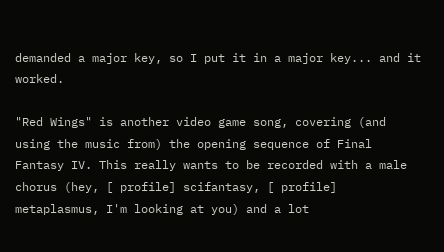demanded a major key, so I put it in a major key... and it worked.

"Red Wings" is another video game song, covering (and using the music from) the opening sequence of Final Fantasy IV. This really wants to be recorded with a male chorus (hey, [ profile] scifantasy, [ profile] metaplasmus, I'm looking at you) and a lot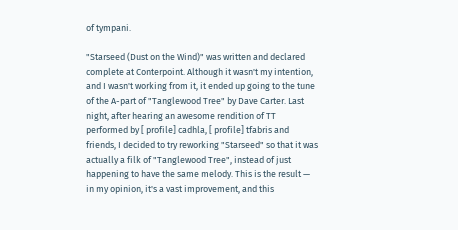of tympani.

"Starseed (Dust on the Wind)" was written and declared complete at Conterpoint. Although it wasn't my intention, and I wasn't working from it, it ended up going to the tune of the A-part of "Tanglewood Tree" by Dave Carter. Last night, after hearing an awesome rendition of TT performed by [ profile] cadhla, [ profile] tfabris and friends, I decided to try reworking "Starseed" so that it was actually a filk of "Tanglewood Tree", instead of just happening to have the same melody. This is the result — in my opinion, it's a vast improvement, and this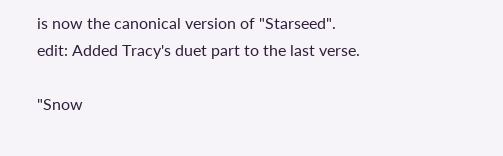is now the canonical version of "Starseed". edit: Added Tracy's duet part to the last verse.

"Snow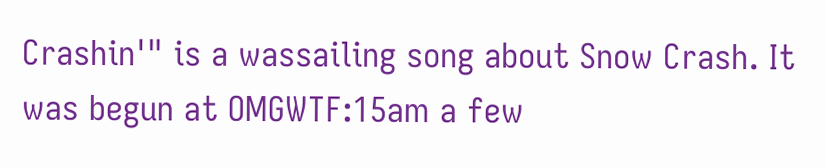Crashin'" is a wassailing song about Snow Crash. It was begun at OMGWTF:15am a few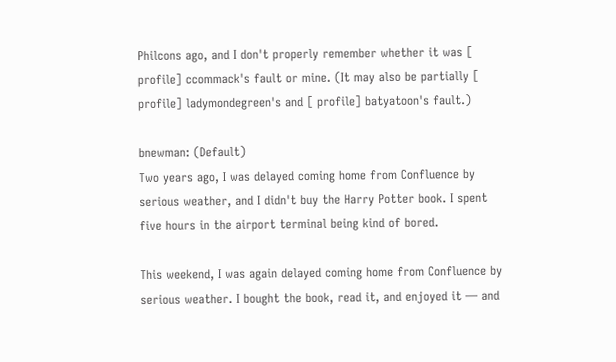Philcons ago, and I don't properly remember whether it was [ profile] ccommack's fault or mine. (It may also be partially [ profile] ladymondegreen's and [ profile] batyatoon's fault.)

bnewman: (Default)
Two years ago, I was delayed coming home from Confluence by serious weather, and I didn't buy the Harry Potter book. I spent five hours in the airport terminal being kind of bored.

This weekend, I was again delayed coming home from Confluence by serious weather. I bought the book, read it, and enjoyed it — and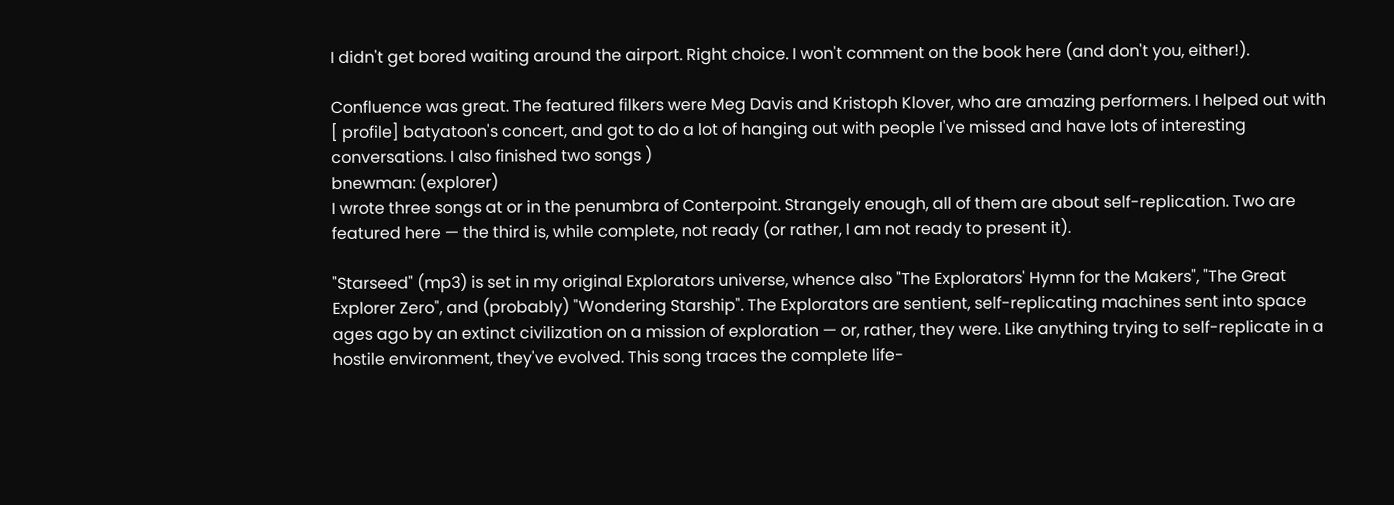I didn't get bored waiting around the airport. Right choice. I won't comment on the book here (and don't you, either!).

Confluence was great. The featured filkers were Meg Davis and Kristoph Klover, who are amazing performers. I helped out with [ profile] batyatoon's concert, and got to do a lot of hanging out with people I've missed and have lots of interesting conversations. I also finished two songs )
bnewman: (explorer)
I wrote three songs at or in the penumbra of Conterpoint. Strangely enough, all of them are about self-replication. Two are featured here — the third is, while complete, not ready (or rather, I am not ready to present it).

"Starseed" (mp3) is set in my original Explorators universe, whence also "The Explorators' Hymn for the Makers", "The Great Explorer Zero", and (probably) "Wondering Starship". The Explorators are sentient, self-replicating machines sent into space ages ago by an extinct civilization on a mission of exploration — or, rather, they were. Like anything trying to self-replicate in a hostile environment, they've evolved. This song traces the complete life-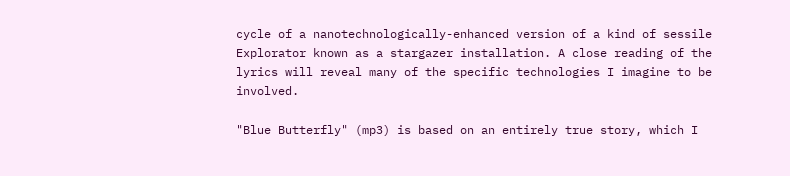cycle of a nanotechnologically-enhanced version of a kind of sessile Explorator known as a stargazer installation. A close reading of the lyrics will reveal many of the specific technologies I imagine to be involved.

"Blue Butterfly" (mp3) is based on an entirely true story, which I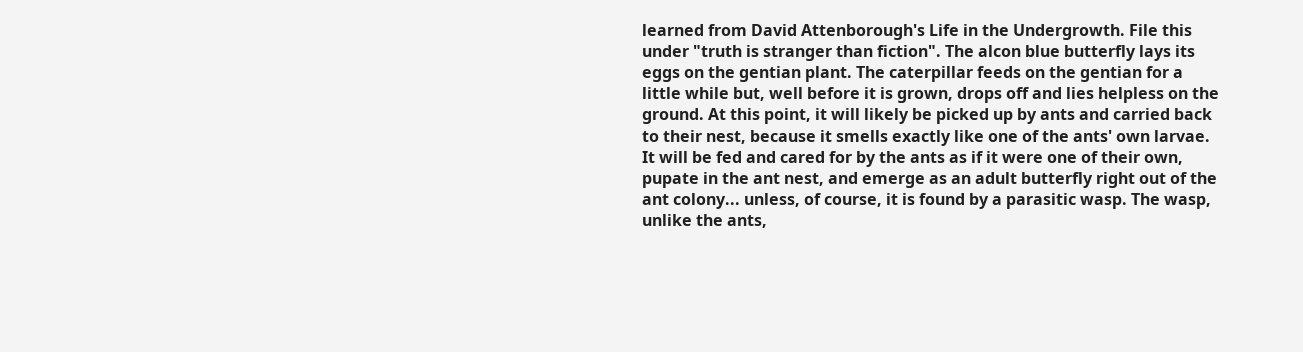learned from David Attenborough's Life in the Undergrowth. File this under "truth is stranger than fiction". The alcon blue butterfly lays its eggs on the gentian plant. The caterpillar feeds on the gentian for a little while but, well before it is grown, drops off and lies helpless on the ground. At this point, it will likely be picked up by ants and carried back to their nest, because it smells exactly like one of the ants' own larvae. It will be fed and cared for by the ants as if it were one of their own, pupate in the ant nest, and emerge as an adult butterfly right out of the ant colony... unless, of course, it is found by a parasitic wasp. The wasp, unlike the ants,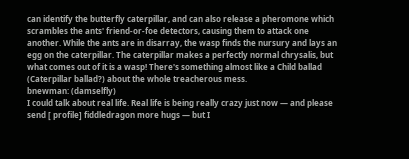can identify the butterfly caterpillar, and can also release a pheromone which scrambles the ants' friend-or-foe detectors, causing them to attack one another. While the ants are in disarray, the wasp finds the nursury and lays an egg on the caterpillar. The caterpillar makes a perfectly normal chrysalis, but what comes out of it is a wasp! There's something almost like a Child ballad (Caterpillar ballad?) about the whole treacherous mess.
bnewman: (damselfly)
I could talk about real life. Real life is being really crazy just now — and please send [ profile] fiddledragon more hugs — but I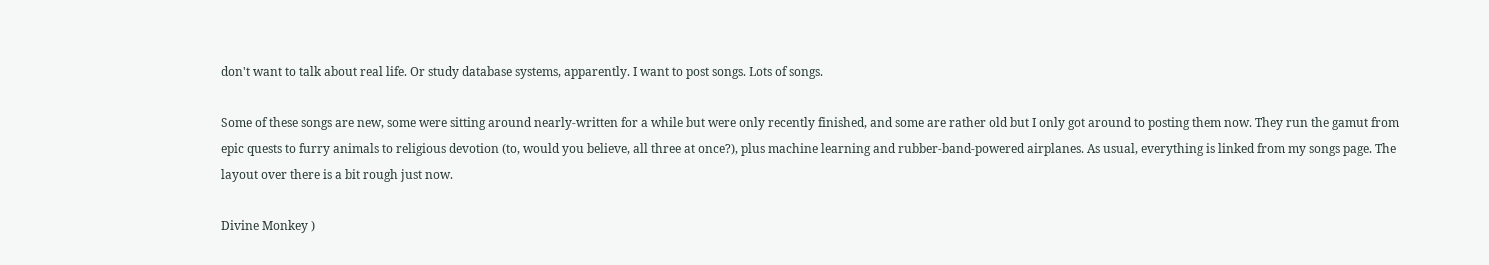don't want to talk about real life. Or study database systems, apparently. I want to post songs. Lots of songs.

Some of these songs are new, some were sitting around nearly-written for a while but were only recently finished, and some are rather old but I only got around to posting them now. They run the gamut from epic quests to furry animals to religious devotion (to, would you believe, all three at once?), plus machine learning and rubber-band-powered airplanes. As usual, everything is linked from my songs page. The layout over there is a bit rough just now.

Divine Monkey )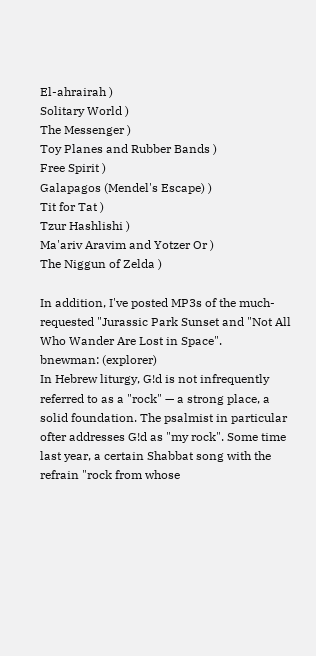El-ahrairah )
Solitary World )
The Messenger )
Toy Planes and Rubber Bands )
Free Spirit )
Galapagos (Mendel's Escape) )
Tit for Tat )
Tzur Hashlishi )
Ma'ariv Aravim and Yotzer Or )
The Niggun of Zelda )

In addition, I've posted MP3s of the much-requested "Jurassic Park Sunset and "Not All Who Wander Are Lost in Space".
bnewman: (explorer)
In Hebrew liturgy, G!d is not infrequently referred to as a "rock" — a strong place, a solid foundation. The psalmist in particular ofter addresses G!d as "my rock". Some time last year, a certain Shabbat song with the refrain "rock from whose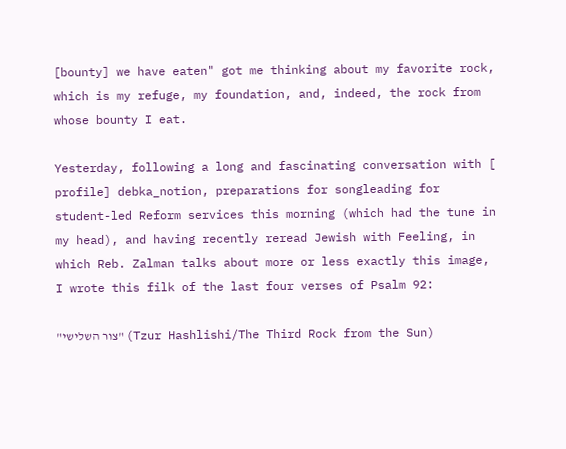[bounty] we have eaten" got me thinking about my favorite rock, which is my refuge, my foundation, and, indeed, the rock from whose bounty I eat.

Yesterday, following a long and fascinating conversation with [ profile] debka_notion, preparations for songleading for student-led Reform services this morning (which had the tune in my head), and having recently reread Jewish with Feeling, in which Reb. Zalman talks about more or less exactly this image, I wrote this filk of the last four verses of Psalm 92:

"צור השלישי" (Tzur Hashlishi/The Third Rock from the Sun)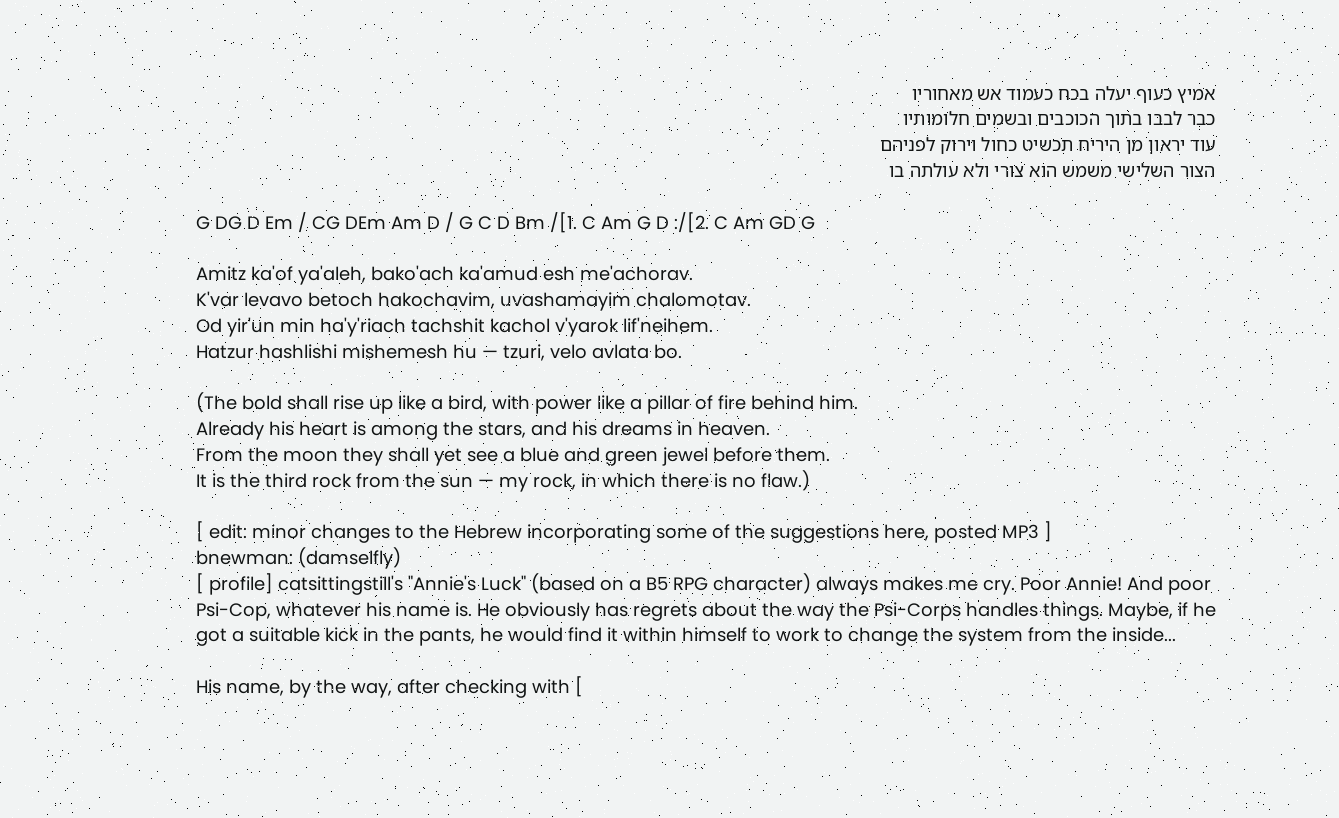אמיץ כעוף יעלה בכח כעמוד אש מאחוריו
כבר לבבו בתוך הכוכבים ובשמים חלומותיו
עוד יראון מן היריח תכשיט כחול וירוק לפניהם
הצור השלישי משמש הוא צורי ולא עולתה בו

G DG D Em / CG DEm Am D / G C D Bm /[1. C Am G D :/[2. C Am GD G

Amitz ka'of ya'aleh, bako'ach ka'amud esh me'achorav.
K'var levavo betoch hakochavim, uvashamayim chalomotav.
Od yir'un min ha'y'riach tachshit kachol v'yarok lif'neihem.
Hatzur hashlishi mishemesh hu — tzuri, velo avlata bo.

(The bold shall rise up like a bird, with power like a pillar of fire behind him.
Already his heart is among the stars, and his dreams in heaven.
From the moon they shall yet see a blue and green jewel before them.
It is the third rock from the sun — my rock, in which there is no flaw.)

[ edit: minor changes to the Hebrew incorporating some of the suggestions here, posted MP3 ]
bnewman: (damselfly)
[ profile] catsittingstill's "Annie's Luck" (based on a B5 RPG character) always makes me cry. Poor Annie! And poor Psi-Cop, whatever his name is. He obviously has regrets about the way the Psi-Corps handles things. Maybe, if he got a suitable kick in the pants, he would find it within himself to work to change the system from the inside...

His name, by the way, after checking with [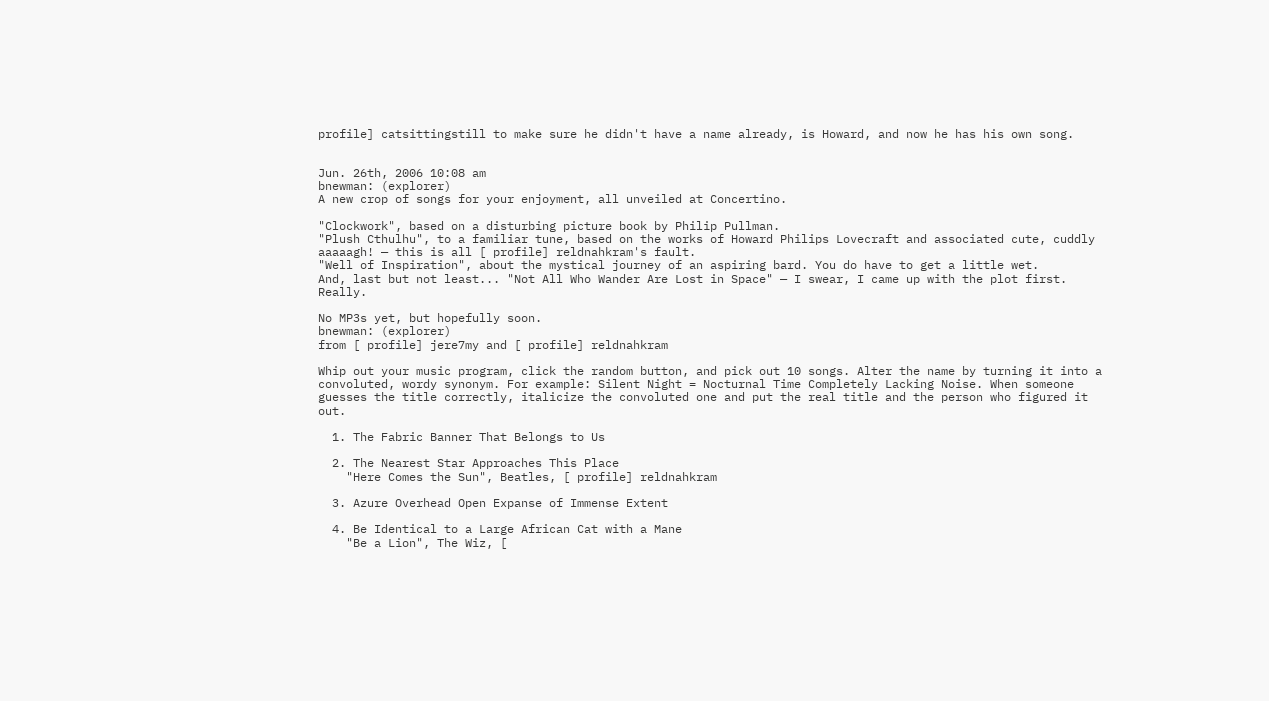profile] catsittingstill to make sure he didn't have a name already, is Howard, and now he has his own song.


Jun. 26th, 2006 10:08 am
bnewman: (explorer)
A new crop of songs for your enjoyment, all unveiled at Concertino.

"Clockwork", based on a disturbing picture book by Philip Pullman.
"Plush Cthulhu", to a familiar tune, based on the works of Howard Philips Lovecraft and associated cute, cuddly aaaaagh! — this is all [ profile] reldnahkram's fault.
"Well of Inspiration", about the mystical journey of an aspiring bard. You do have to get a little wet.
And, last but not least... "Not All Who Wander Are Lost in Space" — I swear, I came up with the plot first. Really.

No MP3s yet, but hopefully soon.
bnewman: (explorer)
from [ profile] jere7my and [ profile] reldnahkram

Whip out your music program, click the random button, and pick out 10 songs. Alter the name by turning it into a convoluted, wordy synonym. For example: Silent Night = Nocturnal Time Completely Lacking Noise. When someone guesses the title correctly, italicize the convoluted one and put the real title and the person who figured it out.

  1. The Fabric Banner That Belongs to Us

  2. The Nearest Star Approaches This Place
    "Here Comes the Sun", Beatles, [ profile] reldnahkram

  3. Azure Overhead Open Expanse of Immense Extent

  4. Be Identical to a Large African Cat with a Mane
    "Be a Lion", The Wiz, [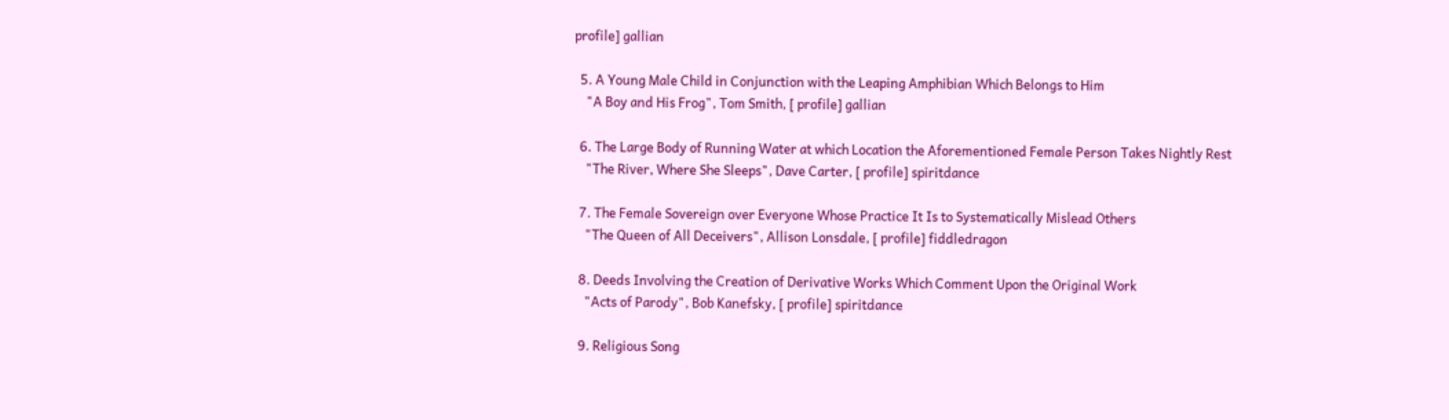profile] gallian

  5. A Young Male Child in Conjunction with the Leaping Amphibian Which Belongs to Him
    "A Boy and His Frog", Tom Smith, [ profile] gallian

  6. The Large Body of Running Water at which Location the Aforementioned Female Person Takes Nightly Rest
    "The River, Where She Sleeps", Dave Carter, [ profile] spiritdance

  7. The Female Sovereign over Everyone Whose Practice It Is to Systematically Mislead Others
    "The Queen of All Deceivers", Allison Lonsdale, [ profile] fiddledragon

  8. Deeds Involving the Creation of Derivative Works Which Comment Upon the Original Work
    "Acts of Parody", Bob Kanefsky, [ profile] spiritdance

  9. Religious Song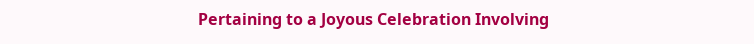Pertaining to a Joyous Celebration Involving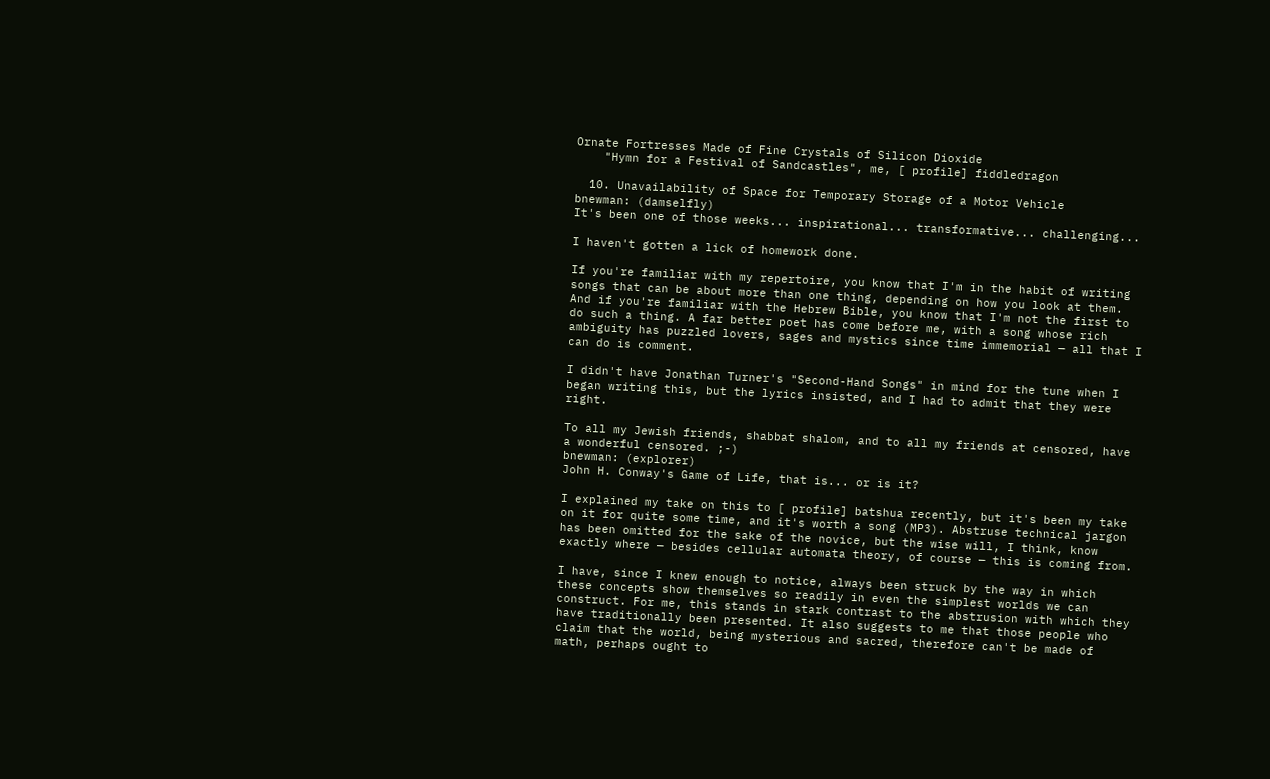Ornate Fortresses Made of Fine Crystals of Silicon Dioxide
    "Hymn for a Festival of Sandcastles", me, [ profile] fiddledragon

  10. Unavailability of Space for Temporary Storage of a Motor Vehicle
bnewman: (damselfly)
It's been one of those weeks... inspirational... transformative... challenging...

I haven't gotten a lick of homework done.

If you're familiar with my repertoire, you know that I'm in the habit of writing songs that can be about more than one thing, depending on how you look at them. And if you're familiar with the Hebrew Bible, you know that I'm not the first to do such a thing. A far better poet has come before me, with a song whose rich ambiguity has puzzled lovers, sages and mystics since time immemorial — all that I can do is comment.

I didn't have Jonathan Turner's "Second-Hand Songs" in mind for the tune when I began writing this, but the lyrics insisted, and I had to admit that they were right.

To all my Jewish friends, shabbat shalom, and to all my friends at censored, have a wonderful censored. ;-)
bnewman: (explorer)
John H. Conway's Game of Life, that is... or is it?

I explained my take on this to [ profile] batshua recently, but it's been my take on it for quite some time, and it's worth a song (MP3). Abstruse technical jargon has been omitted for the sake of the novice, but the wise will, I think, know exactly where — besides cellular automata theory, of course — this is coming from.

I have, since I knew enough to notice, always been struck by the way in which these concepts show themselves so readily in even the simplest worlds we can construct. For me, this stands in stark contrast to the abstrusion with which they have traditionally been presented. It also suggests to me that those people who claim that the world, being mysterious and sacred, therefore can't be made of math, perhaps ought to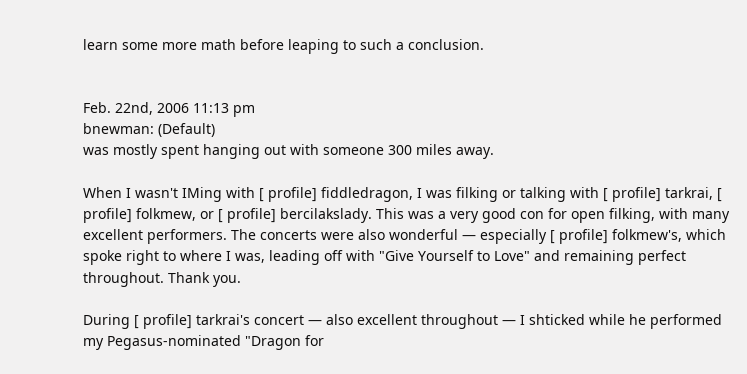learn some more math before leaping to such a conclusion.


Feb. 22nd, 2006 11:13 pm
bnewman: (Default)
was mostly spent hanging out with someone 300 miles away.

When I wasn't IMing with [ profile] fiddledragon, I was filking or talking with [ profile] tarkrai, [ profile] folkmew, or [ profile] bercilakslady. This was a very good con for open filking, with many excellent performers. The concerts were also wonderful — especially [ profile] folkmew's, which spoke right to where I was, leading off with "Give Yourself to Love" and remaining perfect throughout. Thank you.

During [ profile] tarkrai's concert — also excellent throughout — I shticked while he performed my Pegasus-nominated "Dragon for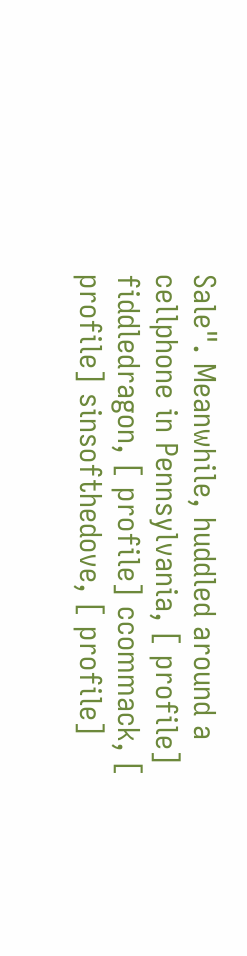Sale". Meanwhile, huddled around a cellphone in Pennsylvania, [ profile] fiddledragon, [ profile] ccommack, [ profile] sinsofthedove, [ profile]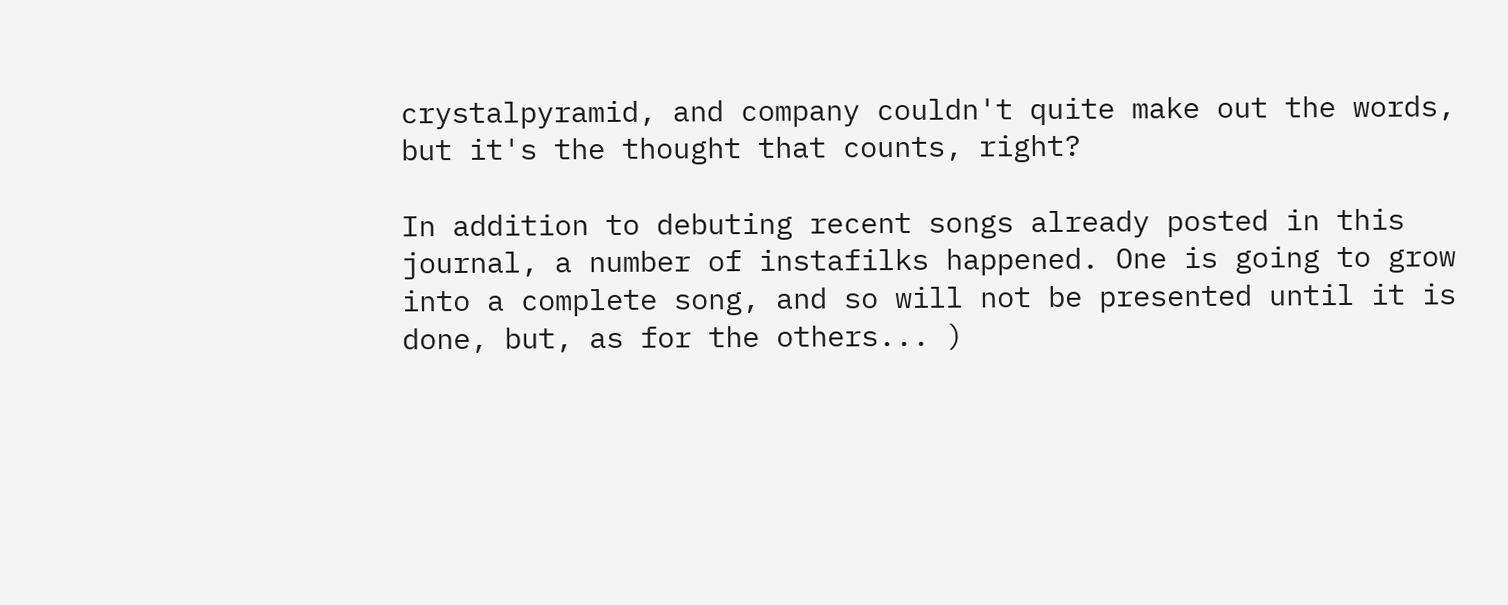crystalpyramid, and company couldn't quite make out the words, but it's the thought that counts, right?

In addition to debuting recent songs already posted in this journal, a number of instafilks happened. One is going to grow into a complete song, and so will not be presented until it is done, but, as for the others... )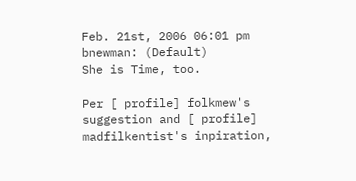Feb. 21st, 2006 06:01 pm
bnewman: (Default)
She is Time, too.

Per [ profile] folkmew's suggestion and [ profile] madfilkentist's inpiration,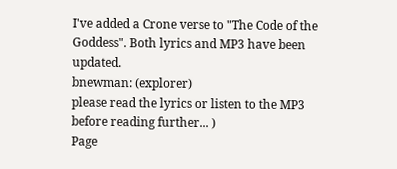I've added a Crone verse to "The Code of the Goddess". Both lyrics and MP3 have been updated.
bnewman: (explorer)
please read the lyrics or listen to the MP3 before reading further... )
Page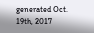generated Oct. 19th, 2017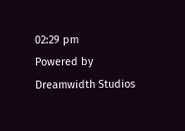02:29 pm
Powered by Dreamwidth Studios